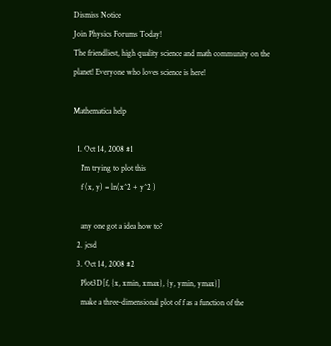Dismiss Notice
Join Physics Forums Today!
The friendliest, high quality science and math community on the planet! Everyone who loves science is here!

Mathematica help

  1. Oct 14, 2008 #1
    I'm trying to plot this
    f (x, y) = ln(x^2 + y^2 )

    any one got a idea how to?
  2. jcsd
  3. Oct 14, 2008 #2
    Plot3D[f, {x, xmin, xmax}, {y, ymin, ymax}]
    make a three-dimensional plot of f as a function of the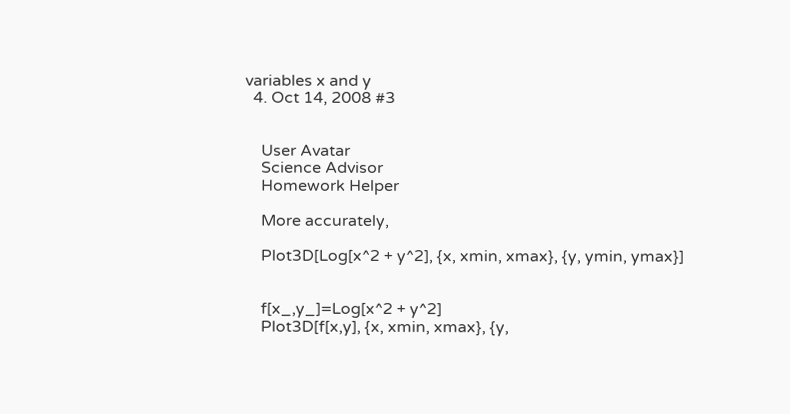variables x and y
  4. Oct 14, 2008 #3


    User Avatar
    Science Advisor
    Homework Helper

    More accurately,

    Plot3D[Log[x^2 + y^2], {x, xmin, xmax}, {y, ymin, ymax}]


    f[x_,y_]=Log[x^2 + y^2]
    Plot3D[f[x,y], {x, xmin, xmax}, {y,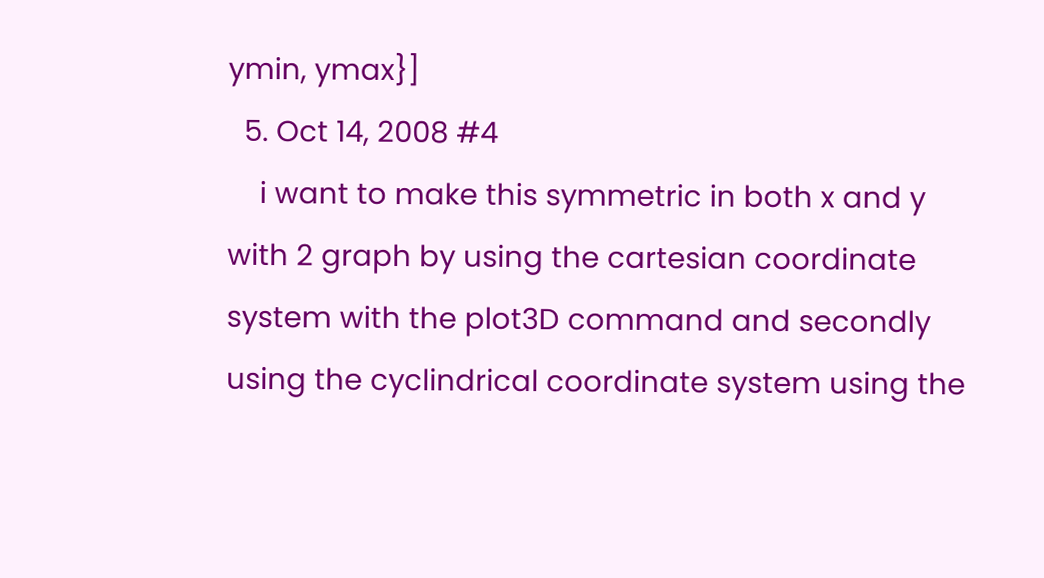ymin, ymax}]
  5. Oct 14, 2008 #4
    i want to make this symmetric in both x and y with 2 graph by using the cartesian coordinate system with the plot3D command and secondly using the cyclindrical coordinate system using the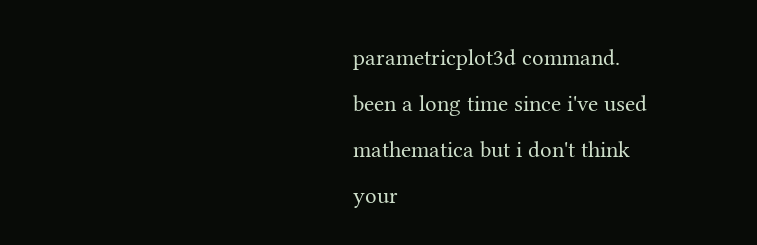parametricplot3d command. been a long time since i've used mathematica but i don't think your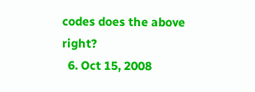codes does the above right?
  6. Oct 15, 2008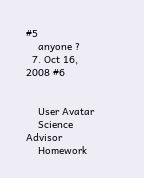#5
    anyone ?
  7. Oct 16, 2008 #6


    User Avatar
    Science Advisor
    Homework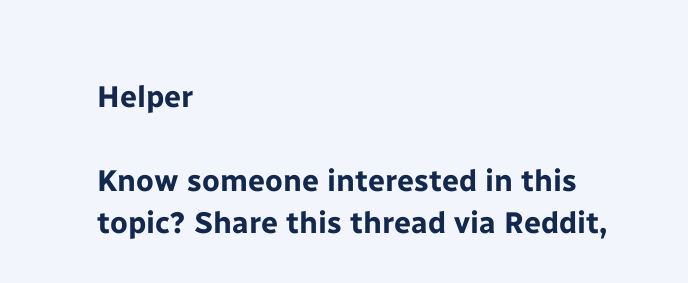Helper

Know someone interested in this topic? Share this thread via Reddit,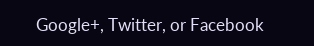Google+, Twitter, or Facebook